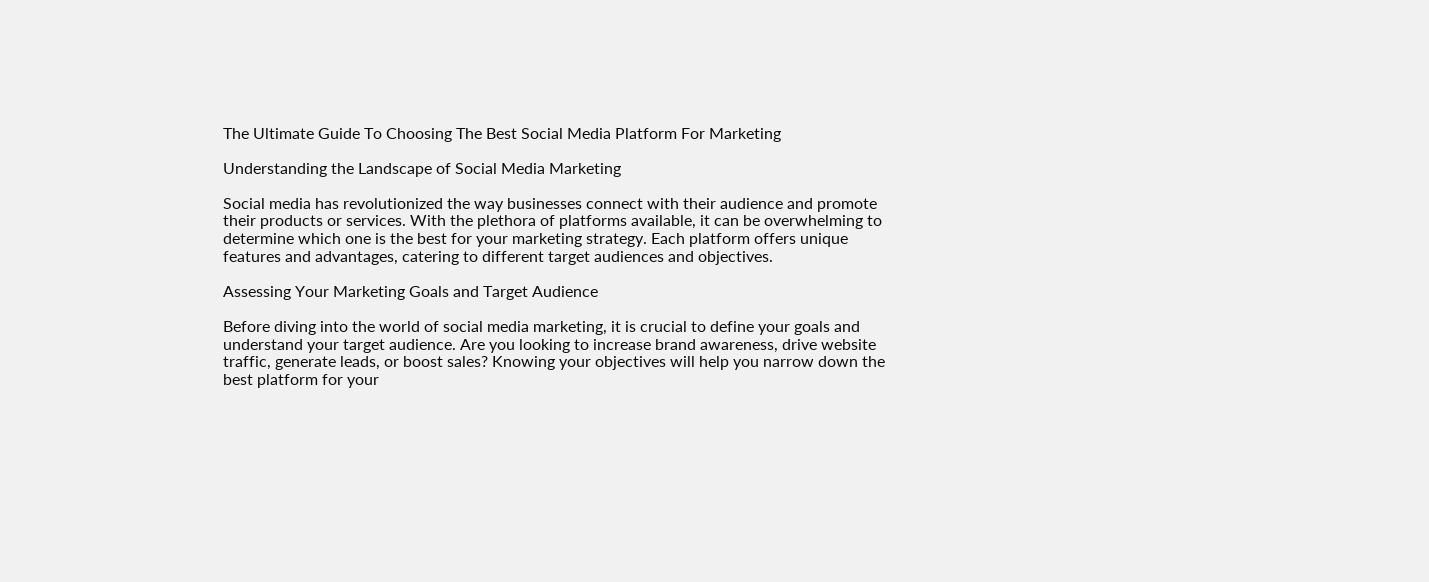The Ultimate Guide To Choosing The Best Social Media Platform For Marketing

Understanding the Landscape of Social Media Marketing

Social media has revolutionized the way businesses connect with their audience and promote their products or services. With the plethora of platforms available, it can be overwhelming to determine which one is the best for your marketing strategy. Each platform offers unique features and advantages, catering to different target audiences and objectives.

Assessing Your Marketing Goals and Target Audience

Before diving into the world of social media marketing, it is crucial to define your goals and understand your target audience. Are you looking to increase brand awareness, drive website traffic, generate leads, or boost sales? Knowing your objectives will help you narrow down the best platform for your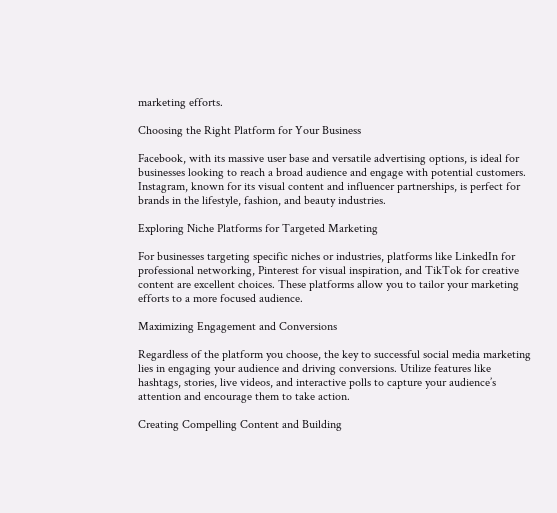marketing efforts.

Choosing the Right Platform for Your Business

Facebook, with its massive user base and versatile advertising options, is ideal for businesses looking to reach a broad audience and engage with potential customers. Instagram, known for its visual content and influencer partnerships, is perfect for brands in the lifestyle, fashion, and beauty industries.

Exploring Niche Platforms for Targeted Marketing

For businesses targeting specific niches or industries, platforms like LinkedIn for professional networking, Pinterest for visual inspiration, and TikTok for creative content are excellent choices. These platforms allow you to tailor your marketing efforts to a more focused audience.

Maximizing Engagement and Conversions

Regardless of the platform you choose, the key to successful social media marketing lies in engaging your audience and driving conversions. Utilize features like hashtags, stories, live videos, and interactive polls to capture your audience’s attention and encourage them to take action.

Creating Compelling Content and Building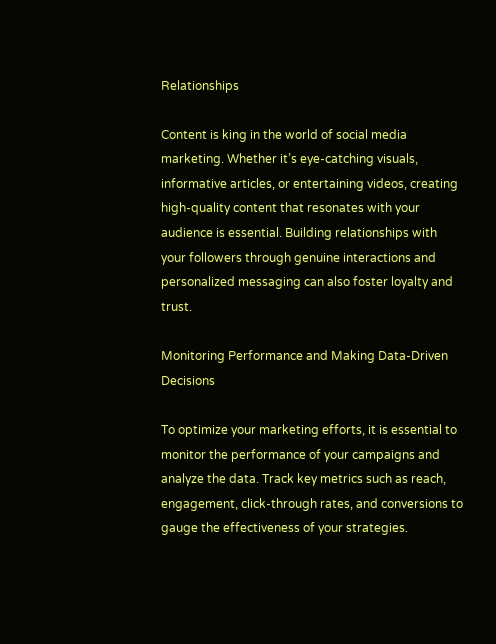Relationships

Content is king in the world of social media marketing. Whether it’s eye-catching visuals, informative articles, or entertaining videos, creating high-quality content that resonates with your audience is essential. Building relationships with your followers through genuine interactions and personalized messaging can also foster loyalty and trust.

Monitoring Performance and Making Data-Driven Decisions

To optimize your marketing efforts, it is essential to monitor the performance of your campaigns and analyze the data. Track key metrics such as reach, engagement, click-through rates, and conversions to gauge the effectiveness of your strategies.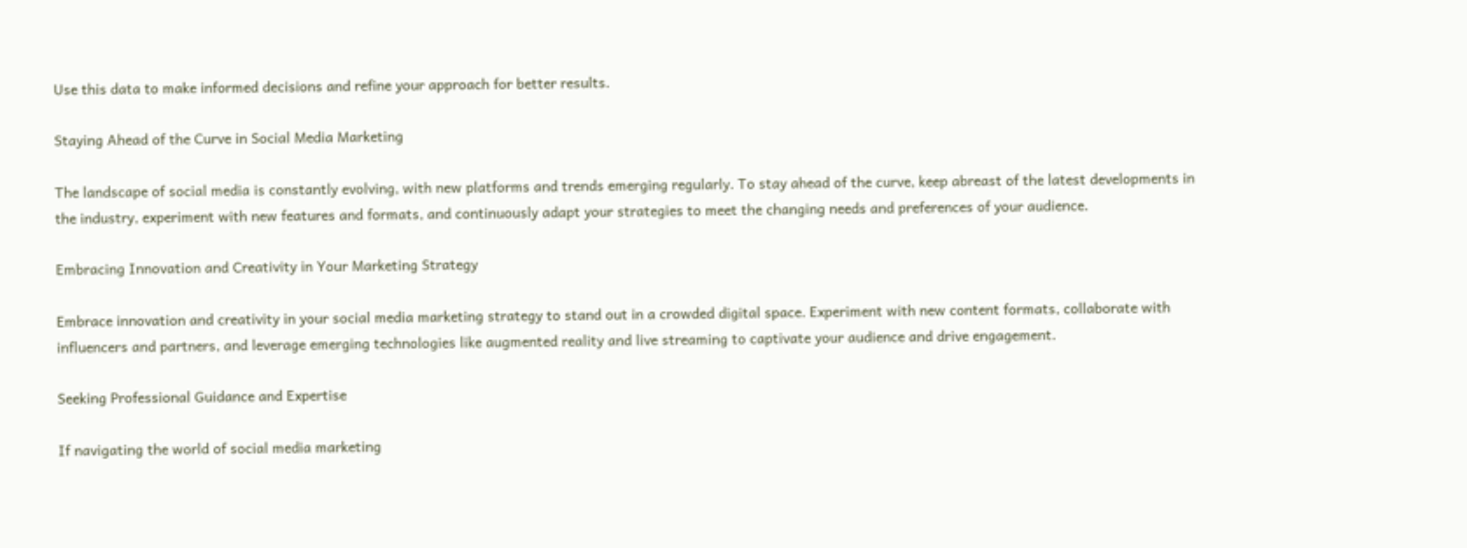Use this data to make informed decisions and refine your approach for better results.

Staying Ahead of the Curve in Social Media Marketing

The landscape of social media is constantly evolving, with new platforms and trends emerging regularly. To stay ahead of the curve, keep abreast of the latest developments in the industry, experiment with new features and formats, and continuously adapt your strategies to meet the changing needs and preferences of your audience.

Embracing Innovation and Creativity in Your Marketing Strategy

Embrace innovation and creativity in your social media marketing strategy to stand out in a crowded digital space. Experiment with new content formats, collaborate with influencers and partners, and leverage emerging technologies like augmented reality and live streaming to captivate your audience and drive engagement.

Seeking Professional Guidance and Expertise

If navigating the world of social media marketing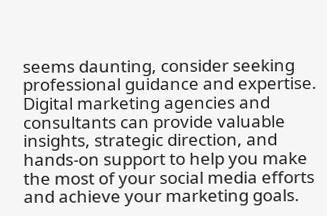seems daunting, consider seeking professional guidance and expertise. Digital marketing agencies and consultants can provide valuable insights, strategic direction, and hands-on support to help you make the most of your social media efforts and achieve your marketing goals.